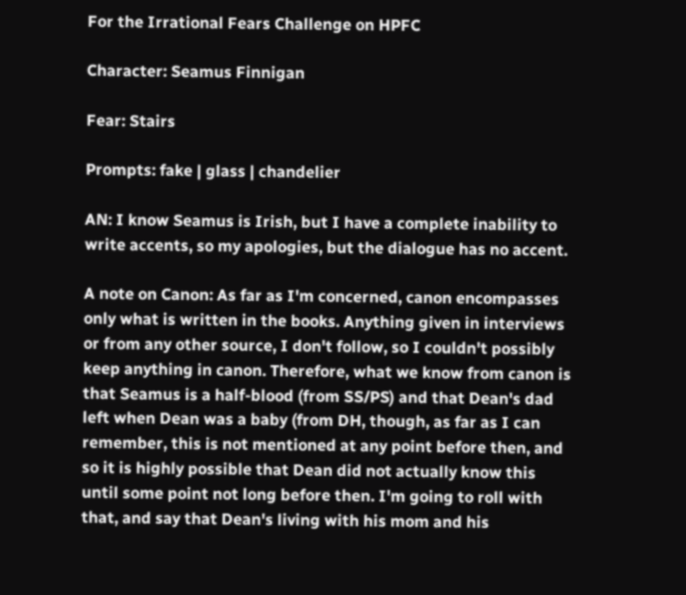For the Irrational Fears Challenge on HPFC

Character: Seamus Finnigan

Fear: Stairs

Prompts: fake | glass | chandelier

AN: I know Seamus is Irish, but I have a complete inability to write accents, so my apologies, but the dialogue has no accent.

A note on Canon: As far as I'm concerned, canon encompasses only what is written in the books. Anything given in interviews or from any other source, I don't follow, so I couldn't possibly keep anything in canon. Therefore, what we know from canon is that Seamus is a half-blood (from SS/PS) and that Dean's dad left when Dean was a baby (from DH, though, as far as I can remember, this is not mentioned at any point before then, and so it is highly possible that Dean did not actually know this until some point not long before then. I'm going to roll with that, and say that Dean's living with his mom and his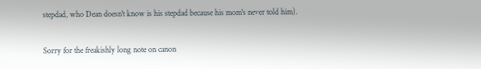stepdad, who Dean doesn't know is his stepdad because his mom's never told him).

Sorry for the freakishly long note on canon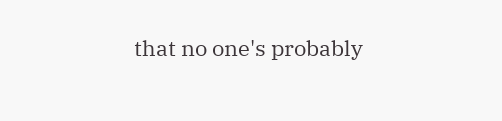that no one's probably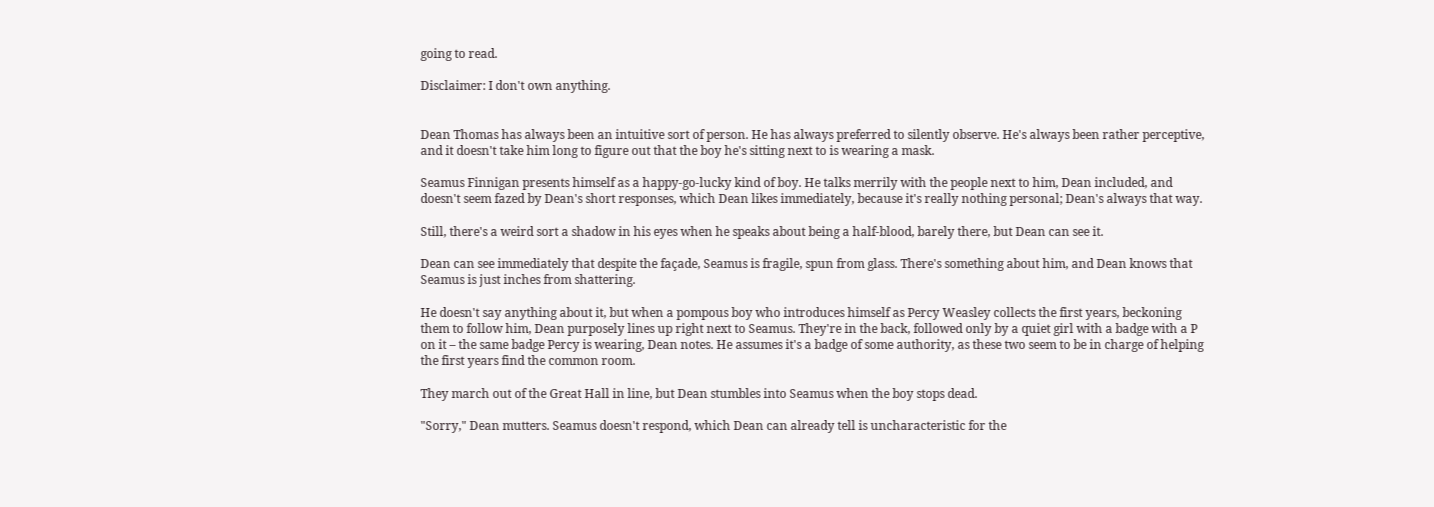going to read.

Disclaimer: I don't own anything.


Dean Thomas has always been an intuitive sort of person. He has always preferred to silently observe. He's always been rather perceptive, and it doesn't take him long to figure out that the boy he's sitting next to is wearing a mask.

Seamus Finnigan presents himself as a happy-go-lucky kind of boy. He talks merrily with the people next to him, Dean included, and doesn't seem fazed by Dean's short responses, which Dean likes immediately, because it's really nothing personal; Dean's always that way.

Still, there's a weird sort a shadow in his eyes when he speaks about being a half-blood, barely there, but Dean can see it.

Dean can see immediately that despite the façade, Seamus is fragile, spun from glass. There's something about him, and Dean knows that Seamus is just inches from shattering.

He doesn't say anything about it, but when a pompous boy who introduces himself as Percy Weasley collects the first years, beckoning them to follow him, Dean purposely lines up right next to Seamus. They're in the back, followed only by a quiet girl with a badge with a P on it – the same badge Percy is wearing, Dean notes. He assumes it's a badge of some authority, as these two seem to be in charge of helping the first years find the common room.

They march out of the Great Hall in line, but Dean stumbles into Seamus when the boy stops dead.

"Sorry," Dean mutters. Seamus doesn't respond, which Dean can already tell is uncharacteristic for the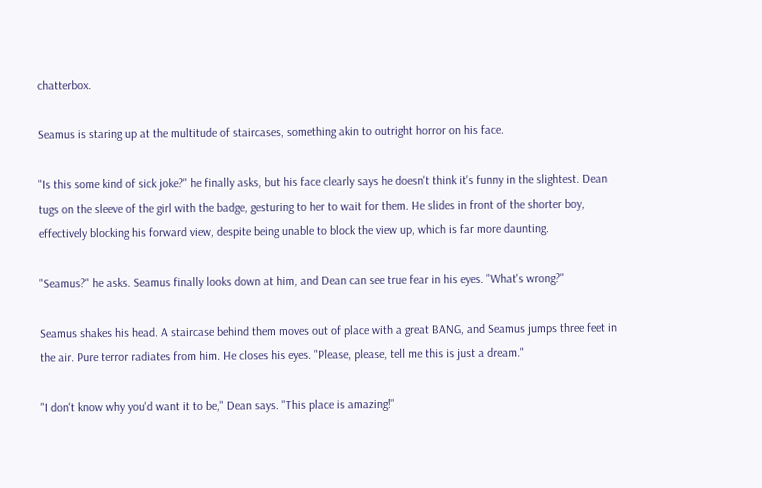chatterbox.

Seamus is staring up at the multitude of staircases, something akin to outright horror on his face.

"Is this some kind of sick joke?" he finally asks, but his face clearly says he doesn't think it's funny in the slightest. Dean tugs on the sleeve of the girl with the badge, gesturing to her to wait for them. He slides in front of the shorter boy, effectively blocking his forward view, despite being unable to block the view up, which is far more daunting.

"Seamus?" he asks. Seamus finally looks down at him, and Dean can see true fear in his eyes. "What's wrong?"

Seamus shakes his head. A staircase behind them moves out of place with a great BANG, and Seamus jumps three feet in the air. Pure terror radiates from him. He closes his eyes. "Please, please, tell me this is just a dream."

"I don't know why you'd want it to be," Dean says. "This place is amazing!"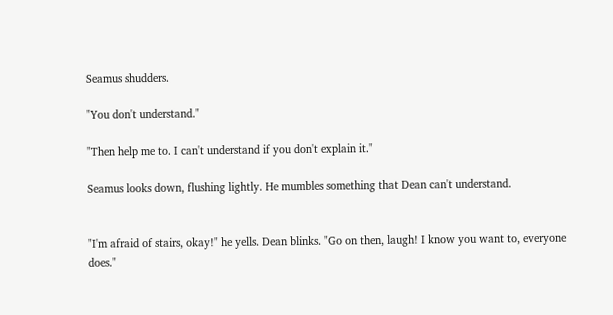Seamus shudders.

"You don't understand."

"Then help me to. I can't understand if you don't explain it."

Seamus looks down, flushing lightly. He mumbles something that Dean can't understand.


"I'm afraid of stairs, okay!" he yells. Dean blinks. "Go on then, laugh! I know you want to, everyone does."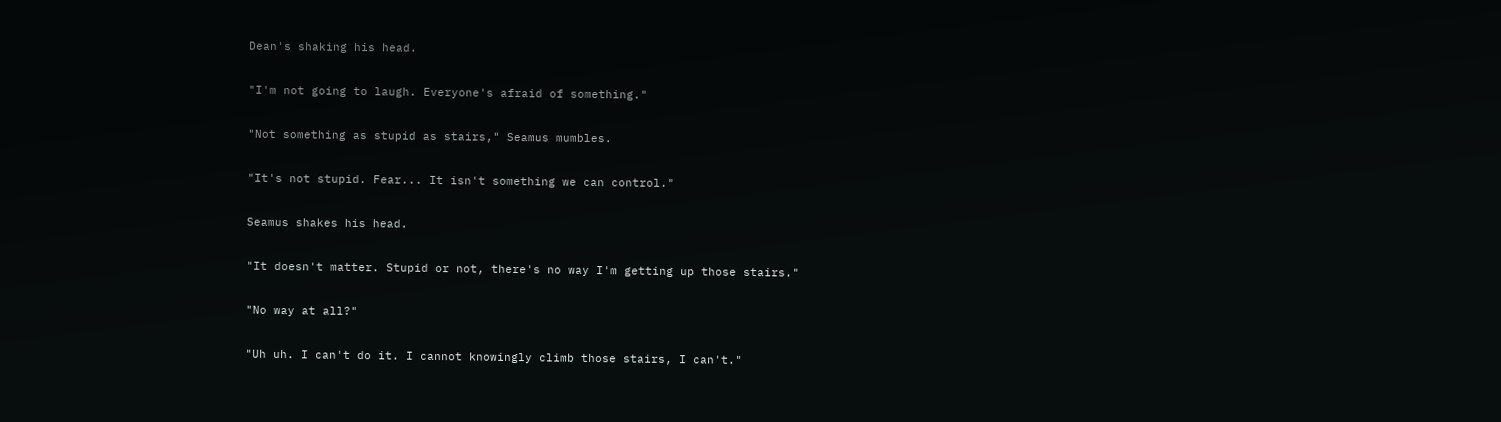Dean's shaking his head.

"I'm not going to laugh. Everyone's afraid of something."

"Not something as stupid as stairs," Seamus mumbles.

"It's not stupid. Fear... It isn't something we can control."

Seamus shakes his head.

"It doesn't matter. Stupid or not, there's no way I'm getting up those stairs."

"No way at all?"

"Uh uh. I can't do it. I cannot knowingly climb those stairs, I can't."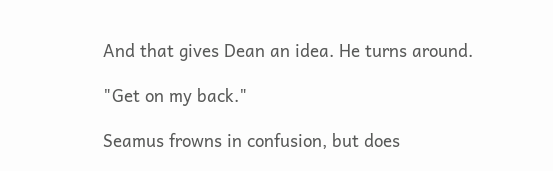And that gives Dean an idea. He turns around.

"Get on my back."

Seamus frowns in confusion, but does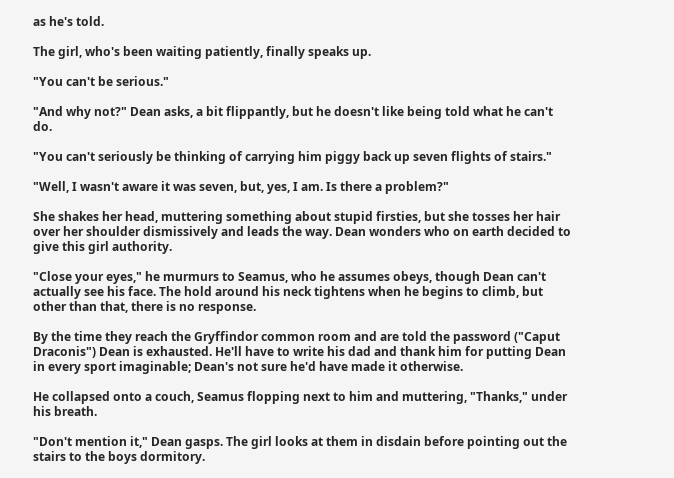as he's told.

The girl, who's been waiting patiently, finally speaks up.

"You can't be serious."

"And why not?" Dean asks, a bit flippantly, but he doesn't like being told what he can't do.

"You can't seriously be thinking of carrying him piggy back up seven flights of stairs."

"Well, I wasn't aware it was seven, but, yes, I am. Is there a problem?"

She shakes her head, muttering something about stupid firsties, but she tosses her hair over her shoulder dismissively and leads the way. Dean wonders who on earth decided to give this girl authority.

"Close your eyes," he murmurs to Seamus, who he assumes obeys, though Dean can't actually see his face. The hold around his neck tightens when he begins to climb, but other than that, there is no response.

By the time they reach the Gryffindor common room and are told the password ("Caput Draconis") Dean is exhausted. He'll have to write his dad and thank him for putting Dean in every sport imaginable; Dean's not sure he'd have made it otherwise.

He collapsed onto a couch, Seamus flopping next to him and muttering, "Thanks," under his breath.

"Don't mention it," Dean gasps. The girl looks at them in disdain before pointing out the stairs to the boys dormitory.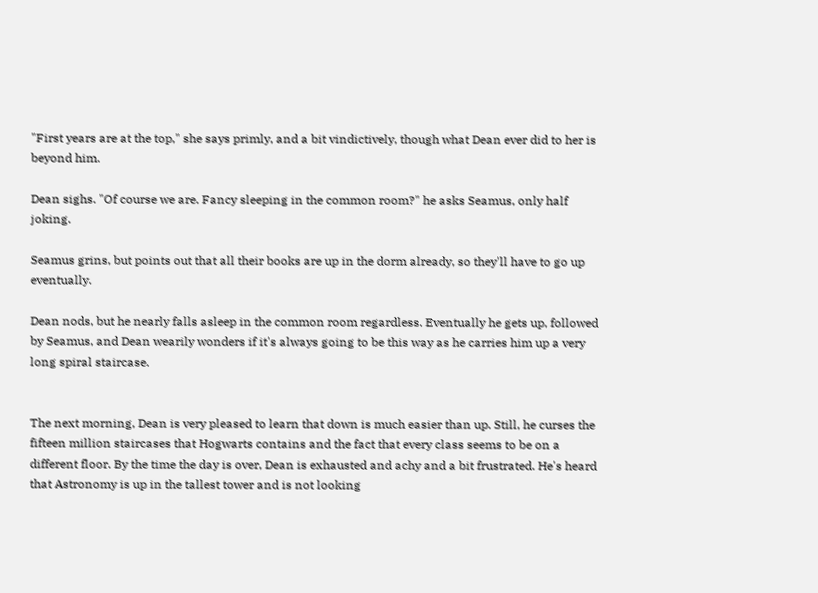"First years are at the top," she says primly, and a bit vindictively, though what Dean ever did to her is beyond him.

Dean sighs. "Of course we are. Fancy sleeping in the common room?" he asks Seamus, only half joking.

Seamus grins, but points out that all their books are up in the dorm already, so they'll have to go up eventually.

Dean nods, but he nearly falls asleep in the common room regardless. Eventually he gets up, followed by Seamus, and Dean wearily wonders if it's always going to be this way as he carries him up a very long spiral staircase.


The next morning, Dean is very pleased to learn that down is much easier than up. Still, he curses the fifteen million staircases that Hogwarts contains and the fact that every class seems to be on a different floor. By the time the day is over, Dean is exhausted and achy and a bit frustrated. He's heard that Astronomy is up in the tallest tower and is not looking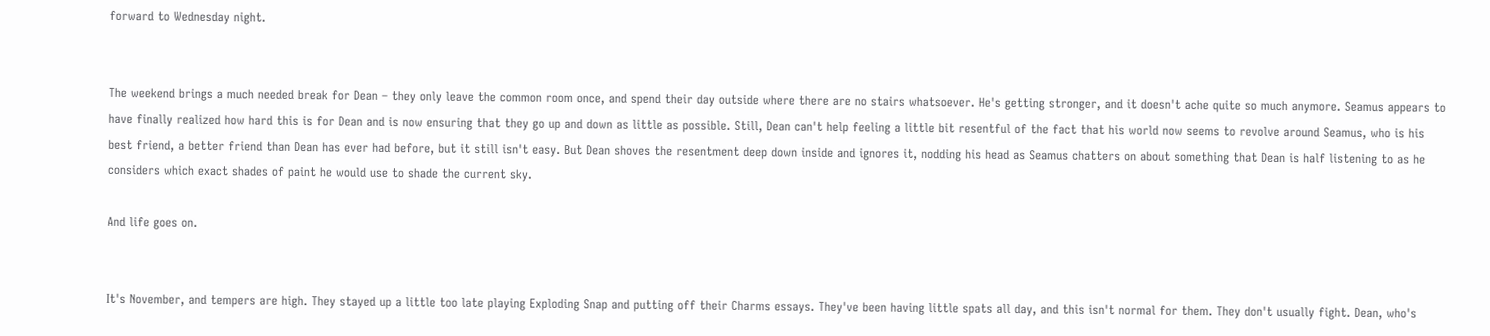forward to Wednesday night.


The weekend brings a much needed break for Dean – they only leave the common room once, and spend their day outside where there are no stairs whatsoever. He's getting stronger, and it doesn't ache quite so much anymore. Seamus appears to have finally realized how hard this is for Dean and is now ensuring that they go up and down as little as possible. Still, Dean can't help feeling a little bit resentful of the fact that his world now seems to revolve around Seamus, who is his best friend, a better friend than Dean has ever had before, but it still isn't easy. But Dean shoves the resentment deep down inside and ignores it, nodding his head as Seamus chatters on about something that Dean is half listening to as he considers which exact shades of paint he would use to shade the current sky.

And life goes on.


It's November, and tempers are high. They stayed up a little too late playing Exploding Snap and putting off their Charms essays. They've been having little spats all day, and this isn't normal for them. They don't usually fight. Dean, who's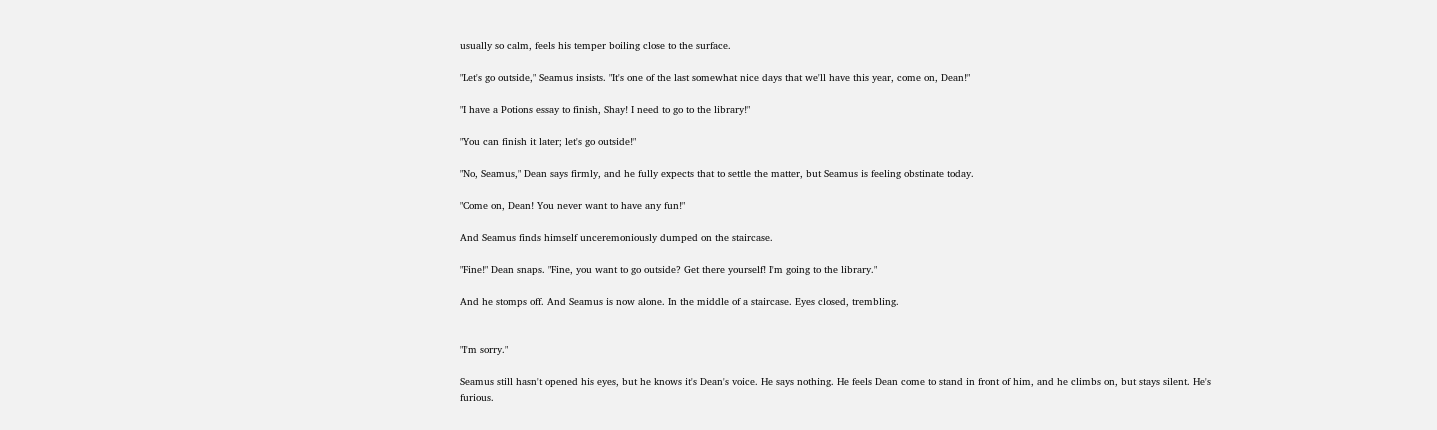usually so calm, feels his temper boiling close to the surface.

"Let's go outside," Seamus insists. "It's one of the last somewhat nice days that we'll have this year, come on, Dean!"

"I have a Potions essay to finish, Shay! I need to go to the library!"

"You can finish it later; let's go outside!"

"No, Seamus," Dean says firmly, and he fully expects that to settle the matter, but Seamus is feeling obstinate today.

"Come on, Dean! You never want to have any fun!"

And Seamus finds himself unceremoniously dumped on the staircase.

"Fine!" Dean snaps. "Fine, you want to go outside? Get there yourself! I'm going to the library."

And he stomps off. And Seamus is now alone. In the middle of a staircase. Eyes closed, trembling.


"I'm sorry."

Seamus still hasn't opened his eyes, but he knows it's Dean's voice. He says nothing. He feels Dean come to stand in front of him, and he climbs on, but stays silent. He's furious.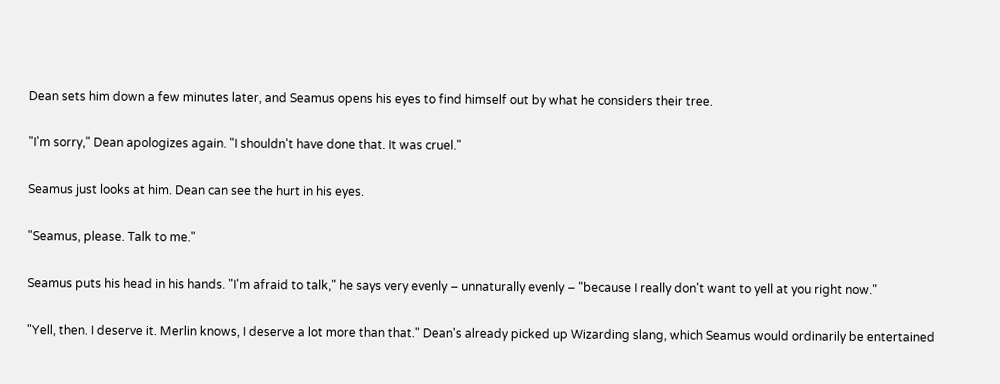Dean sets him down a few minutes later, and Seamus opens his eyes to find himself out by what he considers their tree.

"I'm sorry," Dean apologizes again. "I shouldn't have done that. It was cruel."

Seamus just looks at him. Dean can see the hurt in his eyes.

"Seamus, please. Talk to me."

Seamus puts his head in his hands. "I'm afraid to talk," he says very evenly – unnaturally evenly – "because I really don't want to yell at you right now."

"Yell, then. I deserve it. Merlin knows, I deserve a lot more than that." Dean's already picked up Wizarding slang, which Seamus would ordinarily be entertained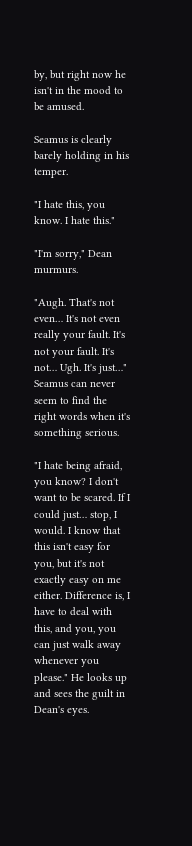by, but right now he isn't in the mood to be amused.

Seamus is clearly barely holding in his temper.

"I hate this, you know. I hate this."

"I'm sorry," Dean murmurs.

"Augh. That's not even… It's not even really your fault. It's not your fault. It's not… Ugh. It's just…" Seamus can never seem to find the right words when it's something serious.

"I hate being afraid, you know? I don't want to be scared. If I could just… stop, I would. I know that this isn't easy for you, but it's not exactly easy on me either. Difference is, I have to deal with this, and you, you can just walk away whenever you please." He looks up and sees the guilt in Dean's eyes.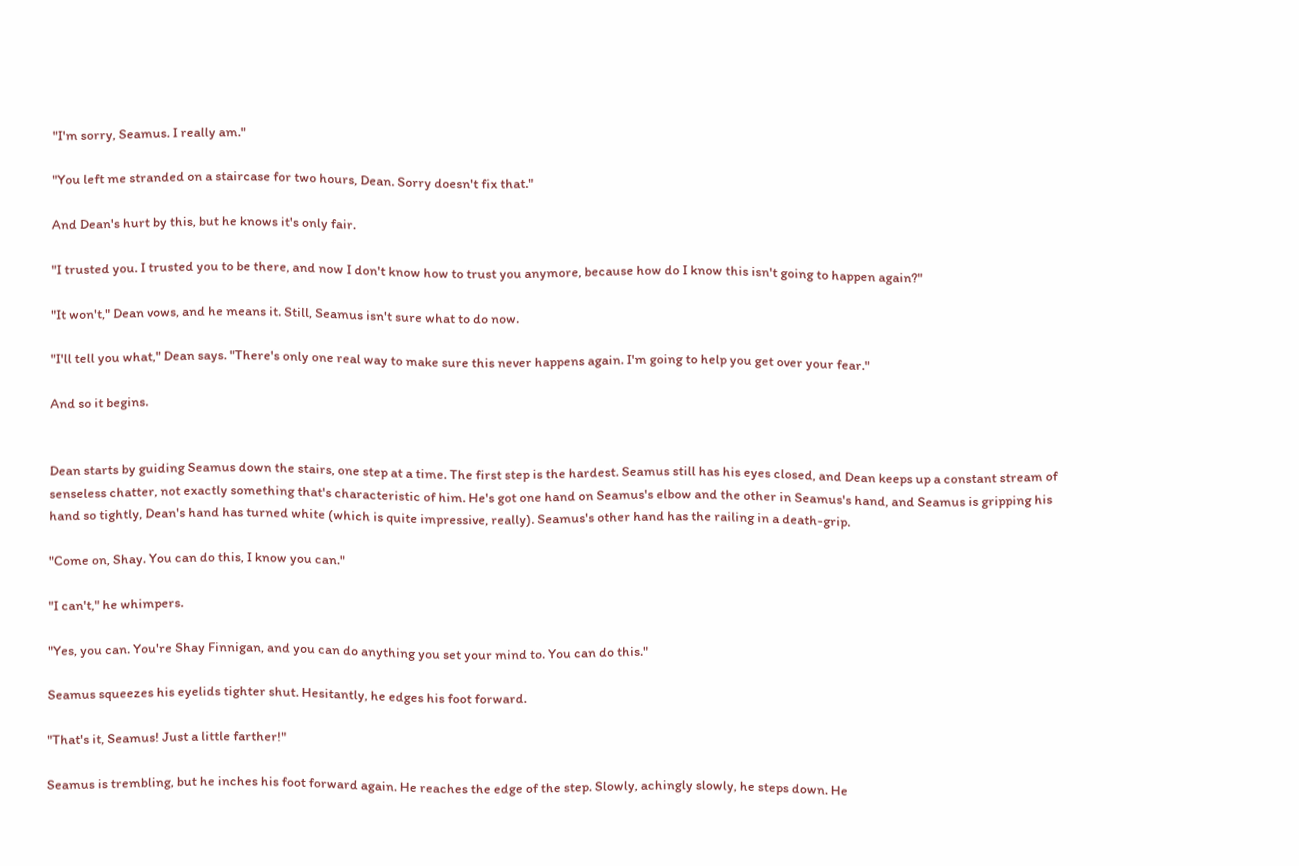"I'm sorry, Seamus. I really am."

"You left me stranded on a staircase for two hours, Dean. Sorry doesn't fix that."

And Dean's hurt by this, but he knows it's only fair.

"I trusted you. I trusted you to be there, and now I don't know how to trust you anymore, because how do I know this isn't going to happen again?"

"It won't," Dean vows, and he means it. Still, Seamus isn't sure what to do now.

"I'll tell you what," Dean says. "There's only one real way to make sure this never happens again. I'm going to help you get over your fear."

And so it begins.


Dean starts by guiding Seamus down the stairs, one step at a time. The first step is the hardest. Seamus still has his eyes closed, and Dean keeps up a constant stream of senseless chatter, not exactly something that's characteristic of him. He's got one hand on Seamus's elbow and the other in Seamus's hand, and Seamus is gripping his hand so tightly, Dean's hand has turned white (which is quite impressive, really). Seamus's other hand has the railing in a death-grip.

"Come on, Shay. You can do this, I know you can."

"I can't," he whimpers.

"Yes, you can. You're Shay Finnigan, and you can do anything you set your mind to. You can do this."

Seamus squeezes his eyelids tighter shut. Hesitantly, he edges his foot forward.

"That's it, Seamus! Just a little farther!"

Seamus is trembling, but he inches his foot forward again. He reaches the edge of the step. Slowly, achingly slowly, he steps down. He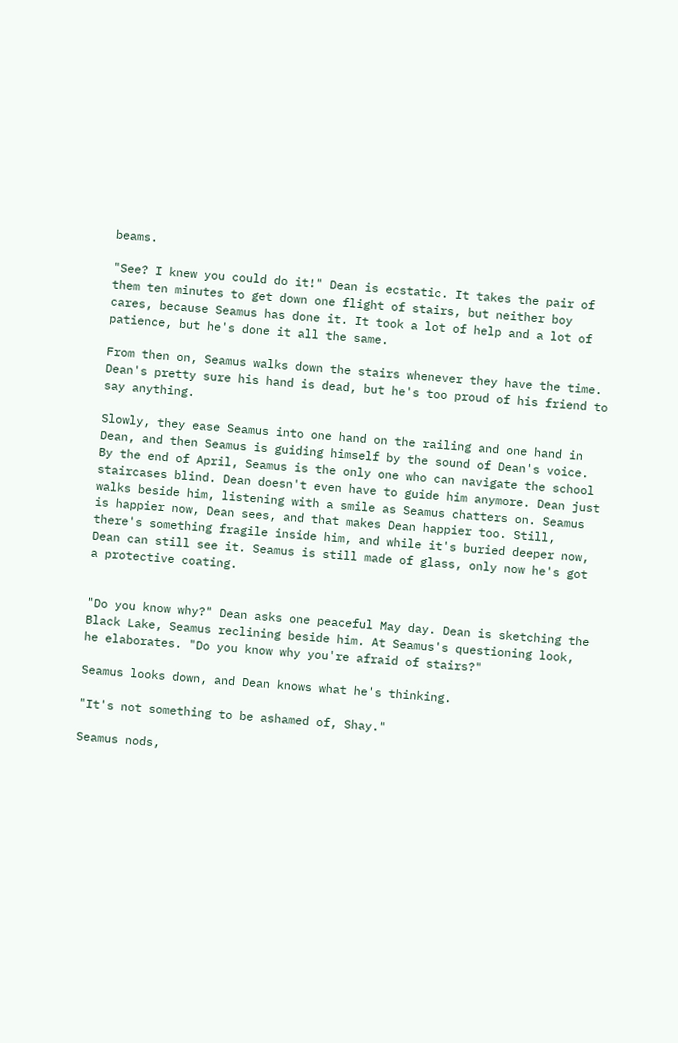beams.

"See? I knew you could do it!" Dean is ecstatic. It takes the pair of them ten minutes to get down one flight of stairs, but neither boy cares, because Seamus has done it. It took a lot of help and a lot of patience, but he's done it all the same.

From then on, Seamus walks down the stairs whenever they have the time. Dean's pretty sure his hand is dead, but he's too proud of his friend to say anything.

Slowly, they ease Seamus into one hand on the railing and one hand in Dean, and then Seamus is guiding himself by the sound of Dean's voice. By the end of April, Seamus is the only one who can navigate the school staircases blind. Dean doesn't even have to guide him anymore. Dean just walks beside him, listening with a smile as Seamus chatters on. Seamus is happier now, Dean sees, and that makes Dean happier too. Still, there's something fragile inside him, and while it's buried deeper now, Dean can still see it. Seamus is still made of glass, only now he's got a protective coating.


"Do you know why?" Dean asks one peaceful May day. Dean is sketching the Black Lake, Seamus reclining beside him. At Seamus's questioning look, he elaborates. "Do you know why you're afraid of stairs?"

Seamus looks down, and Dean knows what he's thinking.

"It's not something to be ashamed of, Shay."

Seamus nods,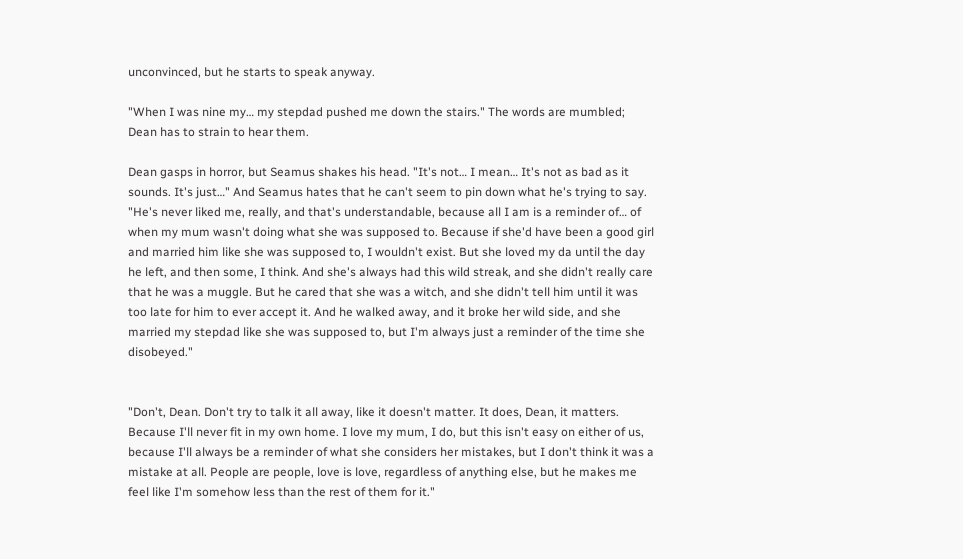unconvinced, but he starts to speak anyway.

"When I was nine my… my stepdad pushed me down the stairs." The words are mumbled; Dean has to strain to hear them.

Dean gasps in horror, but Seamus shakes his head. "It's not… I mean… It's not as bad as it sounds. It's just…" And Seamus hates that he can't seem to pin down what he's trying to say. "He's never liked me, really, and that's understandable, because all I am is a reminder of… of when my mum wasn't doing what she was supposed to. Because if she'd have been a good girl and married him like she was supposed to, I wouldn't exist. But she loved my da until the day he left, and then some, I think. And she's always had this wild streak, and she didn't really care that he was a muggle. But he cared that she was a witch, and she didn't tell him until it was too late for him to ever accept it. And he walked away, and it broke her wild side, and she married my stepdad like she was supposed to, but I'm always just a reminder of the time she disobeyed."


"Don't, Dean. Don't try to talk it all away, like it doesn't matter. It does, Dean, it matters. Because I'll never fit in my own home. I love my mum, I do, but this isn't easy on either of us, because I'll always be a reminder of what she considers her mistakes, but I don't think it was a mistake at all. People are people, love is love, regardless of anything else, but he makes me feel like I'm somehow less than the rest of them for it."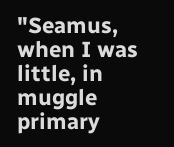"Seamus, when I was little, in muggle primary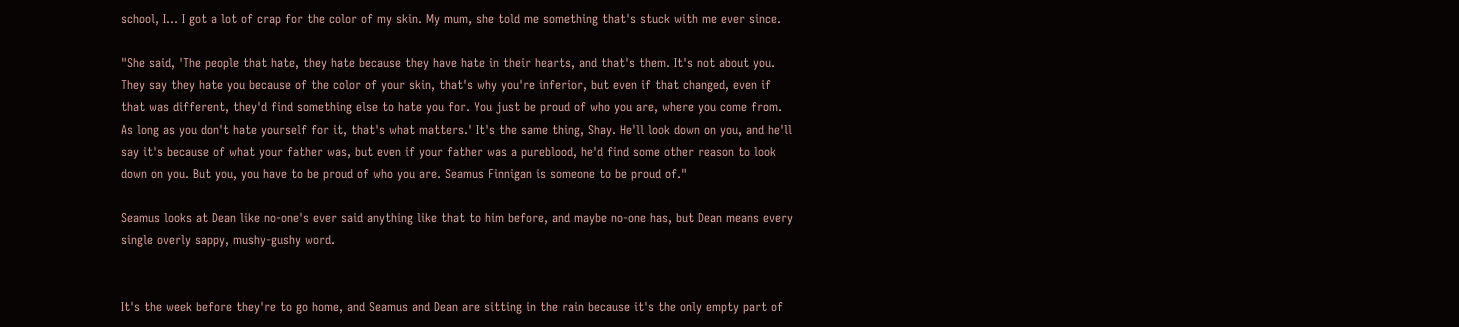school, I… I got a lot of crap for the color of my skin. My mum, she told me something that's stuck with me ever since.

"She said, 'The people that hate, they hate because they have hate in their hearts, and that's them. It's not about you. They say they hate you because of the color of your skin, that's why you're inferior, but even if that changed, even if that was different, they'd find something else to hate you for. You just be proud of who you are, where you come from. As long as you don't hate yourself for it, that's what matters.' It's the same thing, Shay. He'll look down on you, and he'll say it's because of what your father was, but even if your father was a pureblood, he'd find some other reason to look down on you. But you, you have to be proud of who you are. Seamus Finnigan is someone to be proud of."

Seamus looks at Dean like no-one's ever said anything like that to him before, and maybe no-one has, but Dean means every single overly sappy, mushy-gushy word.


It's the week before they're to go home, and Seamus and Dean are sitting in the rain because it's the only empty part of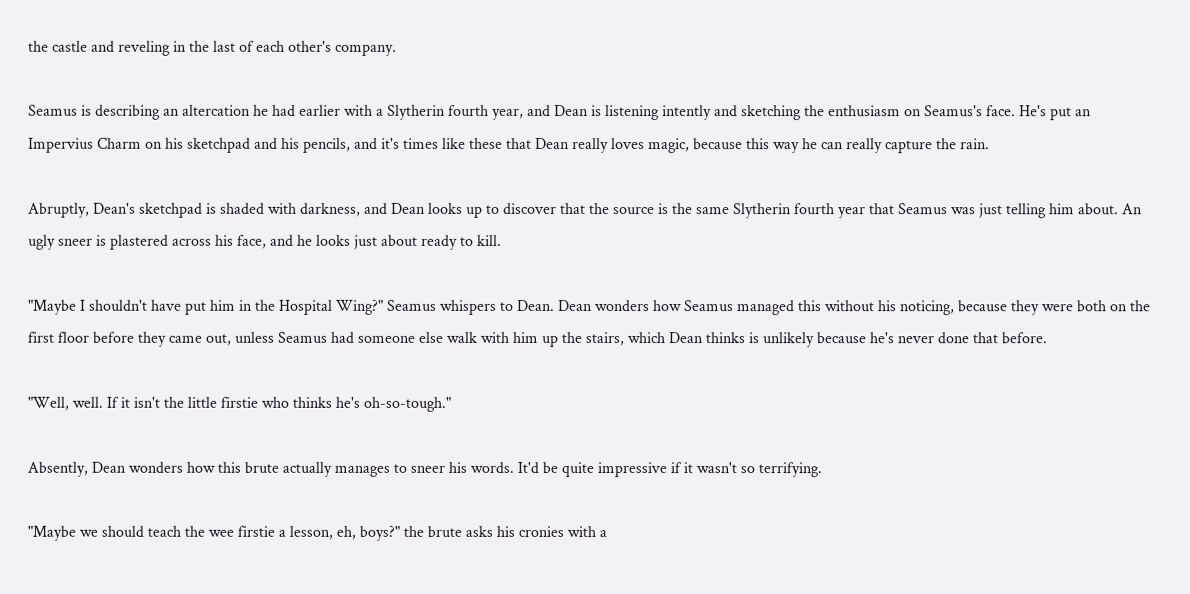the castle and reveling in the last of each other's company.

Seamus is describing an altercation he had earlier with a Slytherin fourth year, and Dean is listening intently and sketching the enthusiasm on Seamus's face. He's put an Impervius Charm on his sketchpad and his pencils, and it's times like these that Dean really loves magic, because this way he can really capture the rain.

Abruptly, Dean's sketchpad is shaded with darkness, and Dean looks up to discover that the source is the same Slytherin fourth year that Seamus was just telling him about. An ugly sneer is plastered across his face, and he looks just about ready to kill.

"Maybe I shouldn't have put him in the Hospital Wing?" Seamus whispers to Dean. Dean wonders how Seamus managed this without his noticing, because they were both on the first floor before they came out, unless Seamus had someone else walk with him up the stairs, which Dean thinks is unlikely because he's never done that before.

"Well, well. If it isn't the little firstie who thinks he's oh-so-tough."

Absently, Dean wonders how this brute actually manages to sneer his words. It'd be quite impressive if it wasn't so terrifying.

"Maybe we should teach the wee firstie a lesson, eh, boys?" the brute asks his cronies with a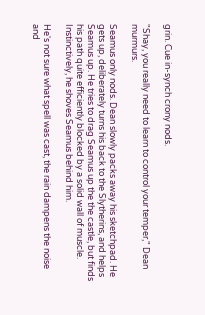grin. Cue in-synch crony nods.

"Shay, you really need to learn to control your temper," Dean murmurs.

Seamus only nods. Dean slowly packs away his sketchpad. He gets up, deliberately turns his back to the Slytherins, and helps Seamus up. He tries to drag Seamus up the the castle, but finds his path quite efficiently blocked by a solid wall of muscle. Instinctively, he shoves Seamus behind him.

He's not sure what spell was cast, the rain dampens the noise and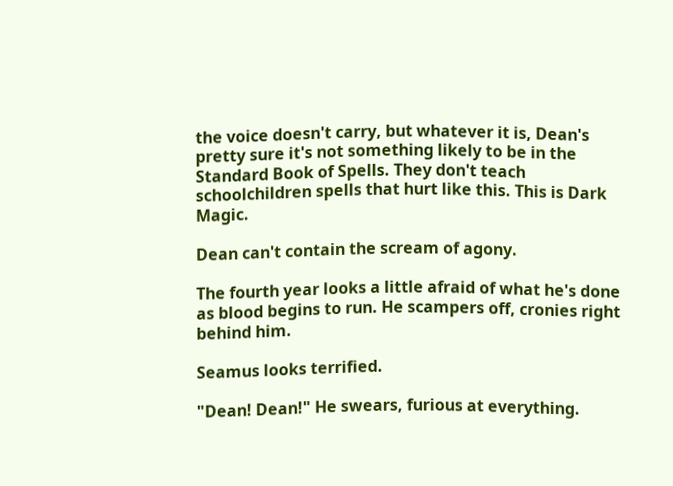the voice doesn't carry, but whatever it is, Dean's pretty sure it's not something likely to be in the Standard Book of Spells. They don't teach schoolchildren spells that hurt like this. This is Dark Magic.

Dean can't contain the scream of agony.

The fourth year looks a little afraid of what he's done as blood begins to run. He scampers off, cronies right behind him.

Seamus looks terrified.

"Dean! Dean!" He swears, furious at everything.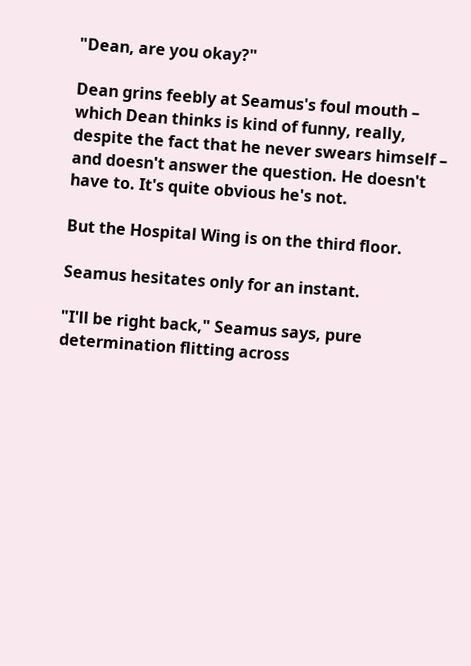"Dean, are you okay?"

Dean grins feebly at Seamus's foul mouth – which Dean thinks is kind of funny, really, despite the fact that he never swears himself – and doesn't answer the question. He doesn't have to. It's quite obvious he's not.

But the Hospital Wing is on the third floor.

Seamus hesitates only for an instant.

"I'll be right back," Seamus says, pure determination flitting across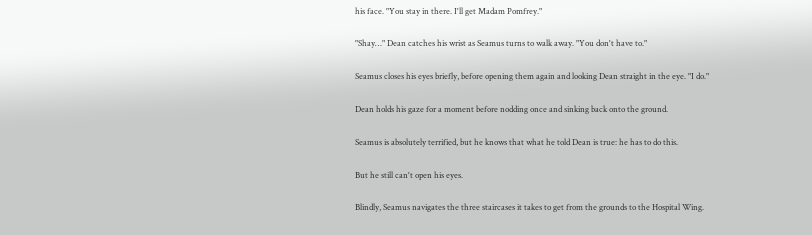his face. "You stay in there. I'll get Madam Pomfrey."

"Shay…" Dean catches his wrist as Seamus turns to walk away. "You don't have to."

Seamus closes his eyes briefly, before opening them again and looking Dean straight in the eye. "I do."

Dean holds his gaze for a moment before nodding once and sinking back onto the ground.

Seamus is absolutely terrified, but he knows that what he told Dean is true: he has to do this.

But he still can't open his eyes.

Blindly, Seamus navigates the three staircases it takes to get from the grounds to the Hospital Wing.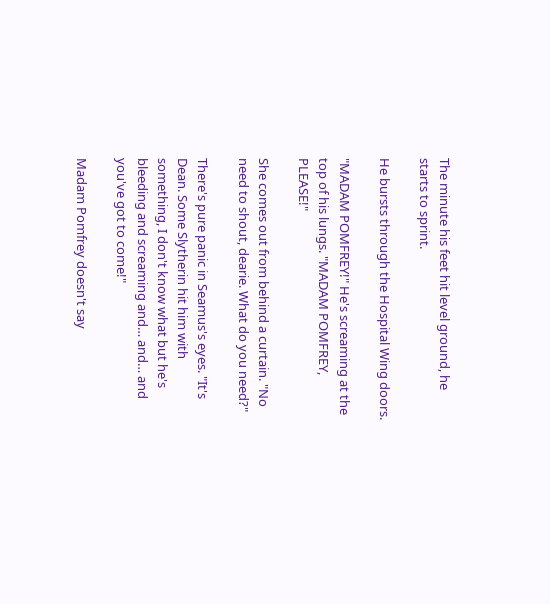The minute his feet hit level ground, he starts to sprint.

He bursts through the Hospital Wing doors.

"MADAM POMFREY!" He's screaming at the top of his lungs. "MADAM POMFREY, PLEASE!"

She comes out from behind a curtain. "No need to shout, dearie. What do you need?"

There's pure panic in Seamus's eyes. "It's Dean. Some Slytherin hit him with something, I don't know what but he's bleeding and screaming and… and… and you've got to come!"

Madam Pomfrey doesn't say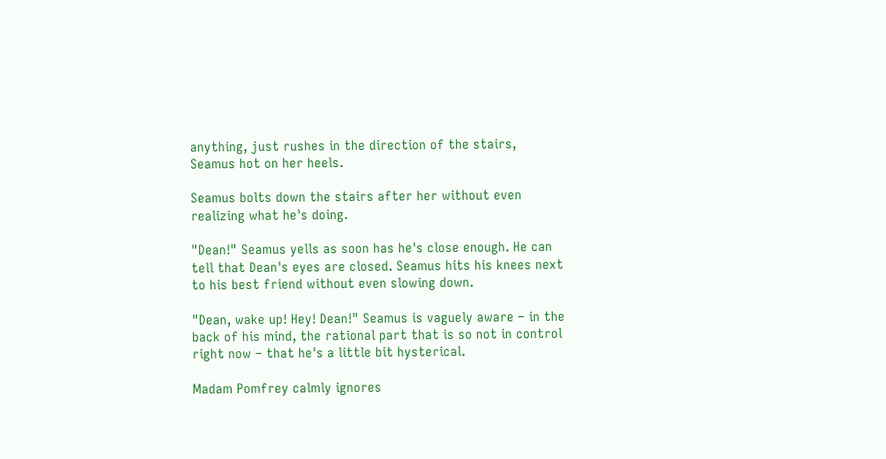anything, just rushes in the direction of the stairs, Seamus hot on her heels.

Seamus bolts down the stairs after her without even realizing what he's doing.

"Dean!" Seamus yells as soon has he's close enough. He can tell that Dean's eyes are closed. Seamus hits his knees next to his best friend without even slowing down.

"Dean, wake up! Hey! Dean!" Seamus is vaguely aware – in the back of his mind, the rational part that is so not in control right now – that he's a little bit hysterical.

Madam Pomfrey calmly ignores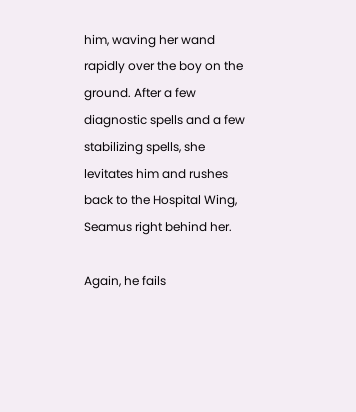him, waving her wand rapidly over the boy on the ground. After a few diagnostic spells and a few stabilizing spells, she levitates him and rushes back to the Hospital Wing, Seamus right behind her.

Again, he fails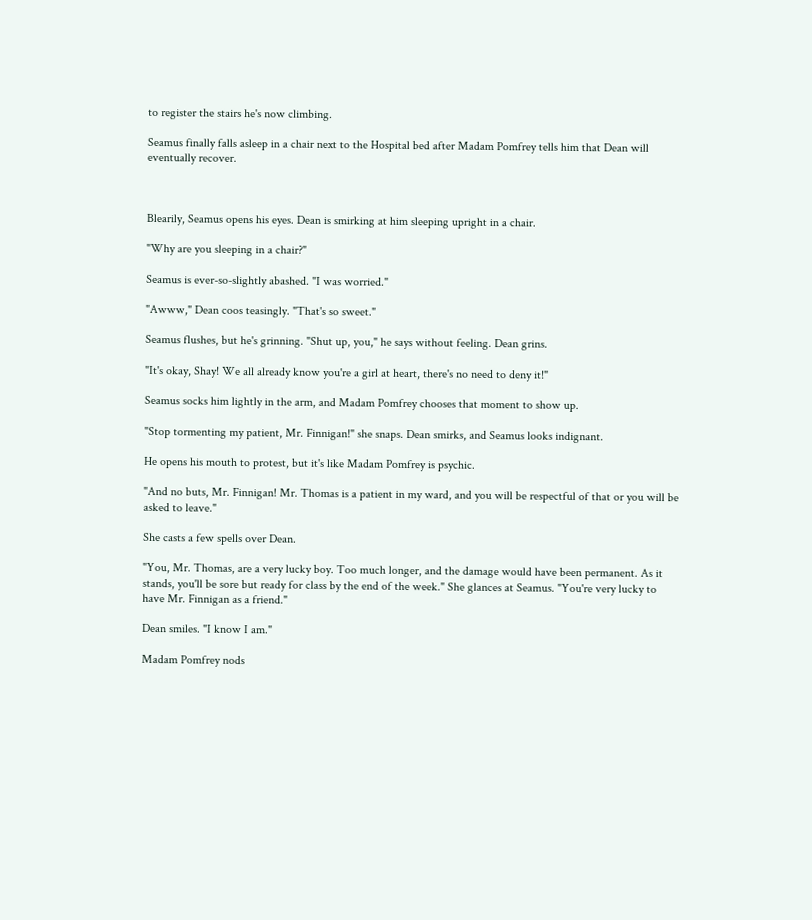to register the stairs he's now climbing.

Seamus finally falls asleep in a chair next to the Hospital bed after Madam Pomfrey tells him that Dean will eventually recover.



Blearily, Seamus opens his eyes. Dean is smirking at him sleeping upright in a chair.

"Why are you sleeping in a chair?"

Seamus is ever-so-slightly abashed. "I was worried."

"Awww," Dean coos teasingly. "That's so sweet."

Seamus flushes, but he's grinning. "Shut up, you," he says without feeling. Dean grins.

"It's okay, Shay! We all already know you're a girl at heart, there's no need to deny it!"

Seamus socks him lightly in the arm, and Madam Pomfrey chooses that moment to show up.

"Stop tormenting my patient, Mr. Finnigan!" she snaps. Dean smirks, and Seamus looks indignant.

He opens his mouth to protest, but it's like Madam Pomfrey is psychic.

"And no buts, Mr. Finnigan! Mr. Thomas is a patient in my ward, and you will be respectful of that or you will be asked to leave."

She casts a few spells over Dean.

"You, Mr. Thomas, are a very lucky boy. Too much longer, and the damage would have been permanent. As it stands, you'll be sore but ready for class by the end of the week." She glances at Seamus. "You're very lucky to have Mr. Finnigan as a friend."

Dean smiles. "I know I am."

Madam Pomfrey nods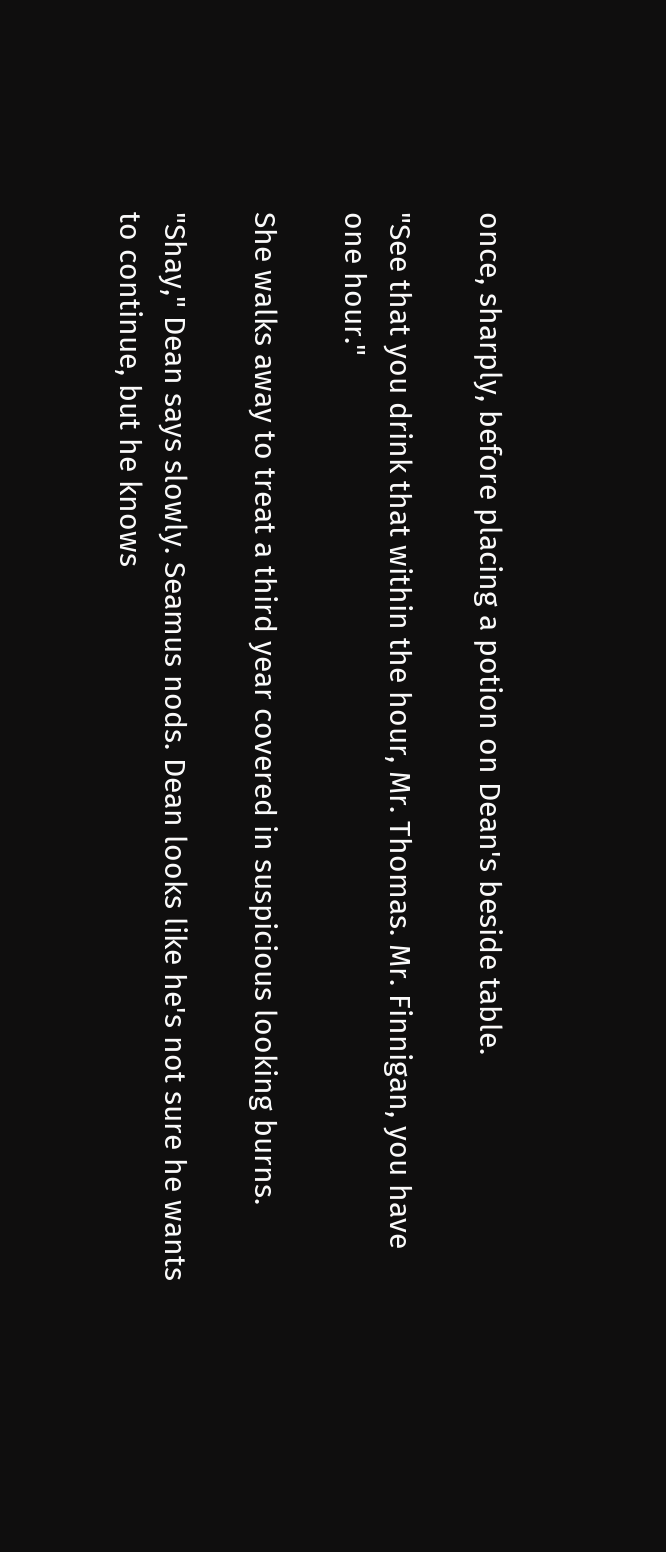once, sharply, before placing a potion on Dean's beside table.

"See that you drink that within the hour, Mr. Thomas. Mr. Finnigan, you have one hour."

She walks away to treat a third year covered in suspicious looking burns.

"Shay," Dean says slowly. Seamus nods. Dean looks like he's not sure he wants to continue, but he knows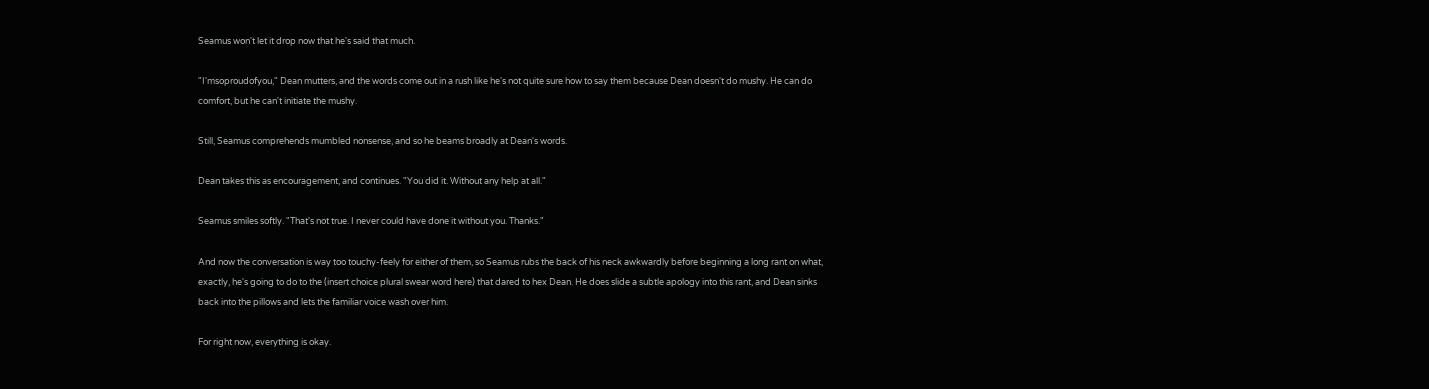Seamus won't let it drop now that he's said that much.

"I'msoproudofyou," Dean mutters, and the words come out in a rush like he's not quite sure how to say them because Dean doesn't do mushy. He can do comfort, but he can't initiate the mushy.

Still, Seamus comprehends mumbled nonsense, and so he beams broadly at Dean's words.

Dean takes this as encouragement, and continues. "You did it. Without any help at all."

Seamus smiles softly. "That's not true. I never could have done it without you. Thanks."

And now the conversation is way too touchy-feely for either of them, so Seamus rubs the back of his neck awkwardly before beginning a long rant on what, exactly, he's going to do to the (insert choice plural swear word here) that dared to hex Dean. He does slide a subtle apology into this rant, and Dean sinks back into the pillows and lets the familiar voice wash over him.

For right now, everything is okay.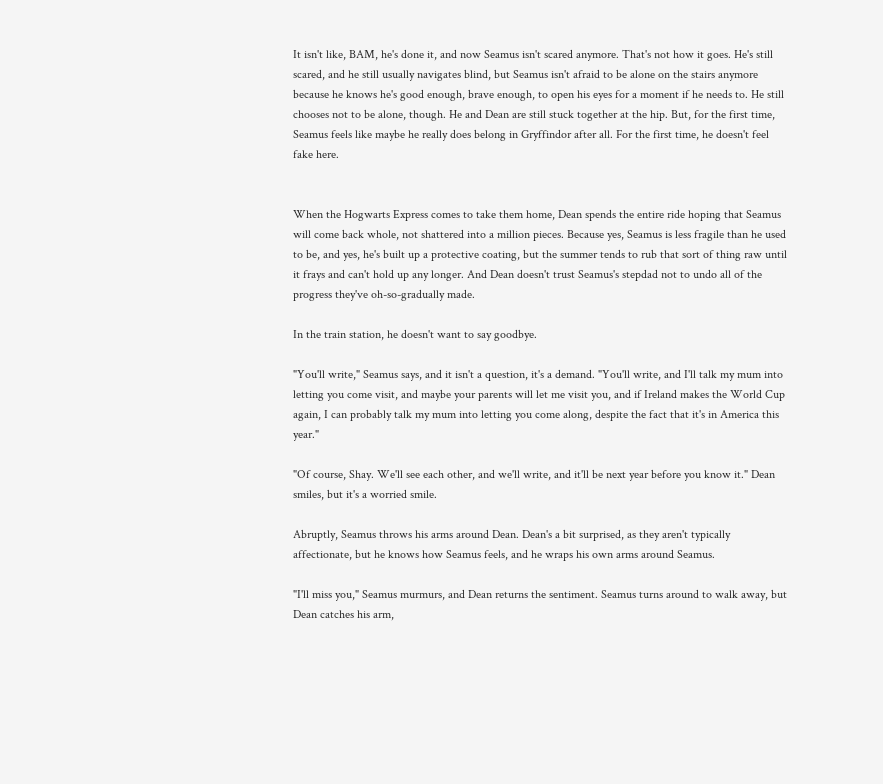It isn't like, BAM, he's done it, and now Seamus isn't scared anymore. That's not how it goes. He's still scared, and he still usually navigates blind, but Seamus isn't afraid to be alone on the stairs anymore because he knows he's good enough, brave enough, to open his eyes for a moment if he needs to. He still chooses not to be alone, though. He and Dean are still stuck together at the hip. But, for the first time, Seamus feels like maybe he really does belong in Gryffindor after all. For the first time, he doesn't feel fake here.


When the Hogwarts Express comes to take them home, Dean spends the entire ride hoping that Seamus will come back whole, not shattered into a million pieces. Because yes, Seamus is less fragile than he used to be, and yes, he's built up a protective coating, but the summer tends to rub that sort of thing raw until it frays and can't hold up any longer. And Dean doesn't trust Seamus's stepdad not to undo all of the progress they've oh-so-gradually made.

In the train station, he doesn't want to say goodbye.

"You'll write," Seamus says, and it isn't a question, it's a demand. "You'll write, and I'll talk my mum into letting you come visit, and maybe your parents will let me visit you, and if Ireland makes the World Cup again, I can probably talk my mum into letting you come along, despite the fact that it's in America this year."

"Of course, Shay. We'll see each other, and we'll write, and it'll be next year before you know it." Dean smiles, but it's a worried smile.

Abruptly, Seamus throws his arms around Dean. Dean's a bit surprised, as they aren't typically affectionate, but he knows how Seamus feels, and he wraps his own arms around Seamus.

"I'll miss you," Seamus murmurs, and Dean returns the sentiment. Seamus turns around to walk away, but Dean catches his arm,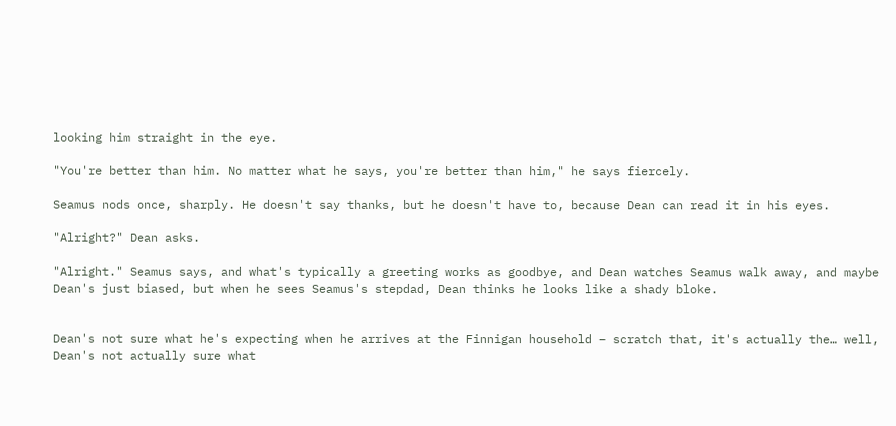looking him straight in the eye.

"You're better than him. No matter what he says, you're better than him," he says fiercely.

Seamus nods once, sharply. He doesn't say thanks, but he doesn't have to, because Dean can read it in his eyes.

"Alright?" Dean asks.

"Alright." Seamus says, and what's typically a greeting works as goodbye, and Dean watches Seamus walk away, and maybe Dean's just biased, but when he sees Seamus's stepdad, Dean thinks he looks like a shady bloke.


Dean's not sure what he's expecting when he arrives at the Finnigan household – scratch that, it's actually the… well, Dean's not actually sure what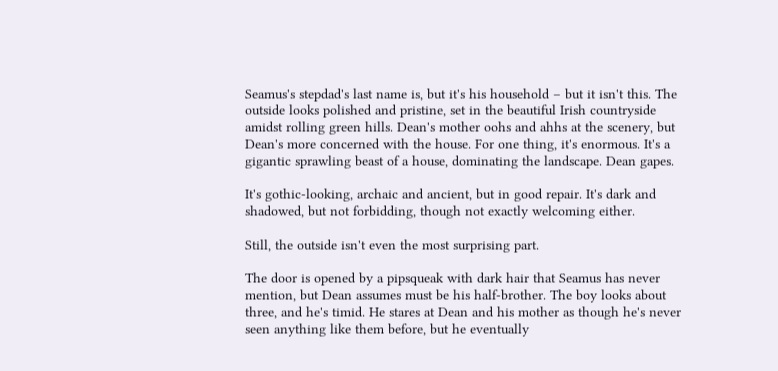Seamus's stepdad's last name is, but it's his household – but it isn't this. The outside looks polished and pristine, set in the beautiful Irish countryside amidst rolling green hills. Dean's mother oohs and ahhs at the scenery, but Dean's more concerned with the house. For one thing, it's enormous. It's a gigantic sprawling beast of a house, dominating the landscape. Dean gapes.

It's gothic-looking, archaic and ancient, but in good repair. It's dark and shadowed, but not forbidding, though not exactly welcoming either.

Still, the outside isn't even the most surprising part.

The door is opened by a pipsqueak with dark hair that Seamus has never mention, but Dean assumes must be his half-brother. The boy looks about three, and he's timid. He stares at Dean and his mother as though he's never seen anything like them before, but he eventually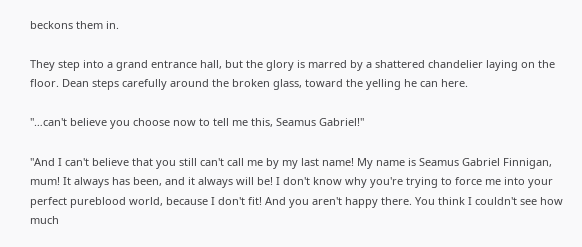beckons them in.

They step into a grand entrance hall, but the glory is marred by a shattered chandelier laying on the floor. Dean steps carefully around the broken glass, toward the yelling he can here.

"…can't believe you choose now to tell me this, Seamus Gabriel!"

"And I can't believe that you still can't call me by my last name! My name is Seamus Gabriel Finnigan, mum! It always has been, and it always will be! I don't know why you're trying to force me into your perfect pureblood world, because I don't fit! And you aren't happy there. You think I couldn't see how much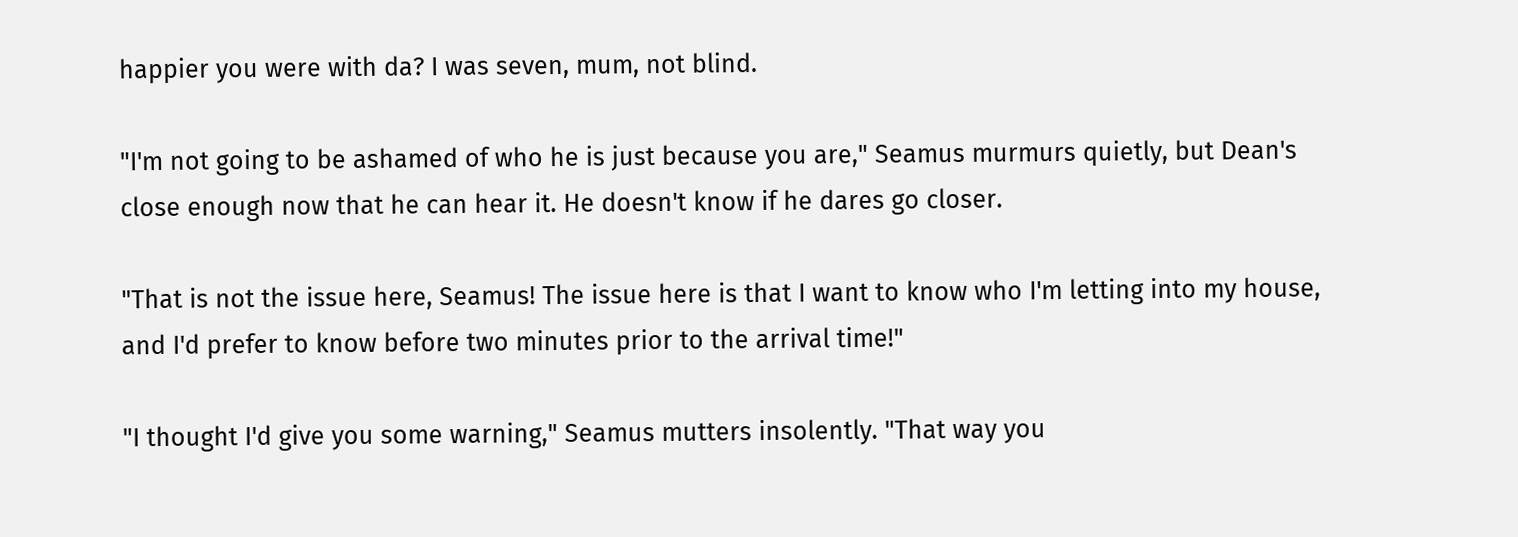happier you were with da? I was seven, mum, not blind.

"I'm not going to be ashamed of who he is just because you are," Seamus murmurs quietly, but Dean's close enough now that he can hear it. He doesn't know if he dares go closer.

"That is not the issue here, Seamus! The issue here is that I want to know who I'm letting into my house, and I'd prefer to know before two minutes prior to the arrival time!"

"I thought I'd give you some warning," Seamus mutters insolently. "That way you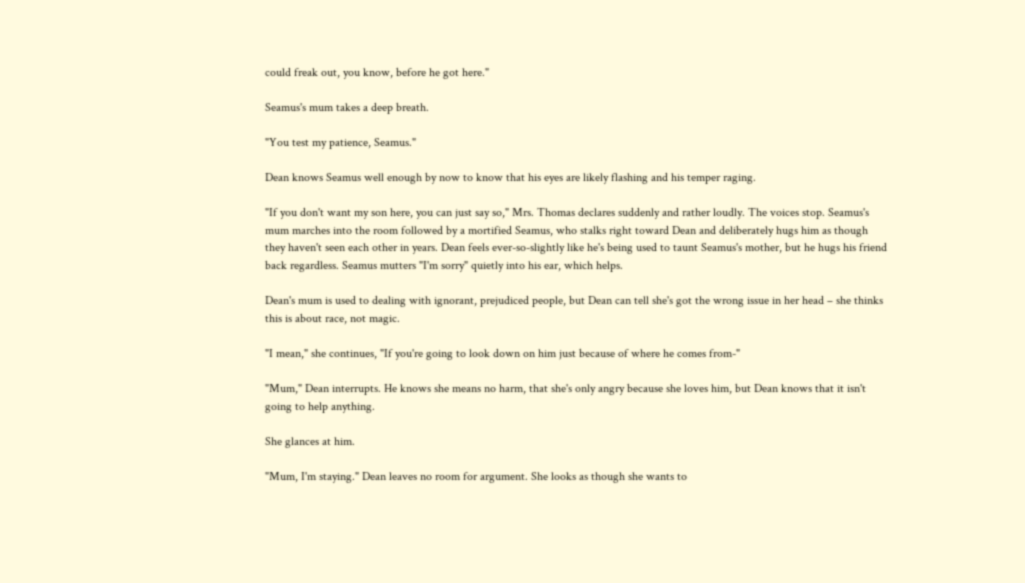could freak out, you know, before he got here."

Seamus's mum takes a deep breath.

"You test my patience, Seamus."

Dean knows Seamus well enough by now to know that his eyes are likely flashing and his temper raging.

"If you don't want my son here, you can just say so," Mrs. Thomas declares suddenly and rather loudly. The voices stop. Seamus's mum marches into the room followed by a mortified Seamus, who stalks right toward Dean and deliberately hugs him as though they haven't seen each other in years. Dean feels ever-so-slightly like he's being used to taunt Seamus's mother, but he hugs his friend back regardless. Seamus mutters "I'm sorry" quietly into his ear, which helps.

Dean's mum is used to dealing with ignorant, prejudiced people, but Dean can tell she's got the wrong issue in her head – she thinks this is about race, not magic.

"I mean," she continues, "If you're going to look down on him just because of where he comes from-"

"Mum," Dean interrupts. He knows she means no harm, that she's only angry because she loves him, but Dean knows that it isn't going to help anything.

She glances at him.

"Mum, I'm staying." Dean leaves no room for argument. She looks as though she wants to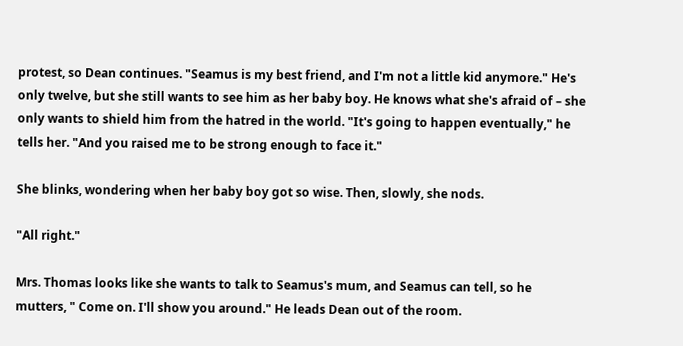protest, so Dean continues. "Seamus is my best friend, and I'm not a little kid anymore." He's only twelve, but she still wants to see him as her baby boy. He knows what she's afraid of – she only wants to shield him from the hatred in the world. "It's going to happen eventually," he tells her. "And you raised me to be strong enough to face it."

She blinks, wondering when her baby boy got so wise. Then, slowly, she nods.

"All right."

Mrs. Thomas looks like she wants to talk to Seamus's mum, and Seamus can tell, so he mutters, " Come on. I'll show you around." He leads Dean out of the room.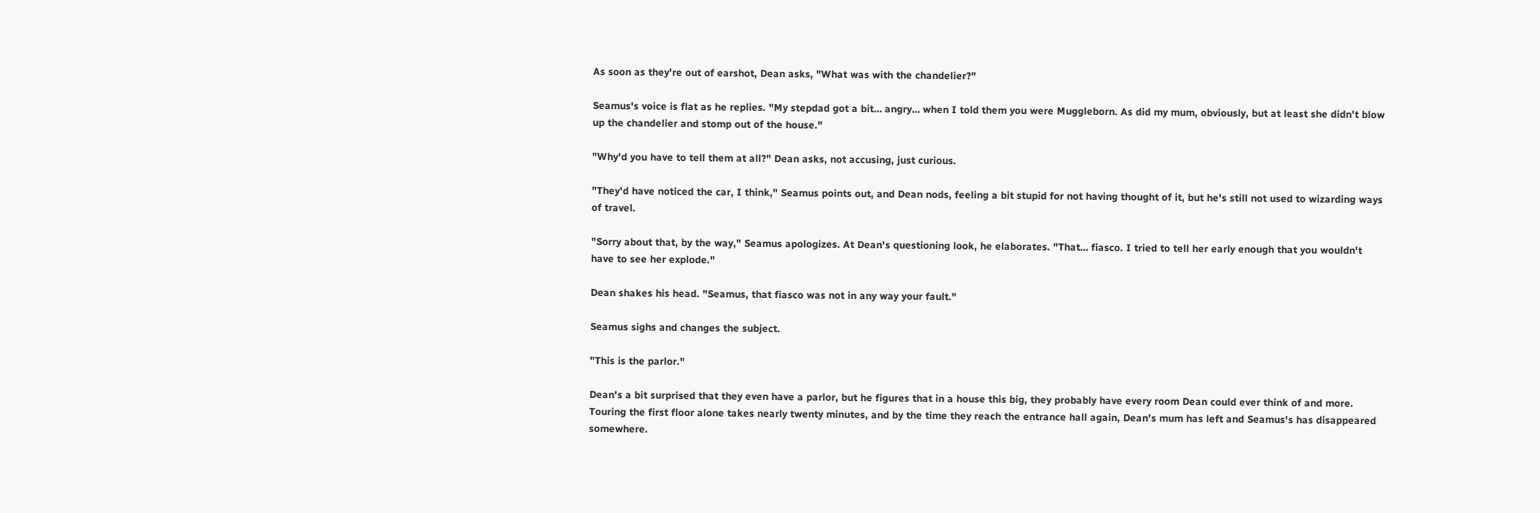As soon as they're out of earshot, Dean asks, "What was with the chandelier?"

Seamus's voice is flat as he replies. "My stepdad got a bit… angry… when I told them you were Muggleborn. As did my mum, obviously, but at least she didn't blow up the chandelier and stomp out of the house."

"Why'd you have to tell them at all?" Dean asks, not accusing, just curious.

"They'd have noticed the car, I think," Seamus points out, and Dean nods, feeling a bit stupid for not having thought of it, but he's still not used to wizarding ways of travel.

"Sorry about that, by the way," Seamus apologizes. At Dean's questioning look, he elaborates. "That… fiasco. I tried to tell her early enough that you wouldn't have to see her explode."

Dean shakes his head. "Seamus, that fiasco was not in any way your fault."

Seamus sighs and changes the subject.

"This is the parlor."

Dean's a bit surprised that they even have a parlor, but he figures that in a house this big, they probably have every room Dean could ever think of and more. Touring the first floor alone takes nearly twenty minutes, and by the time they reach the entrance hall again, Dean's mum has left and Seamus's has disappeared somewhere.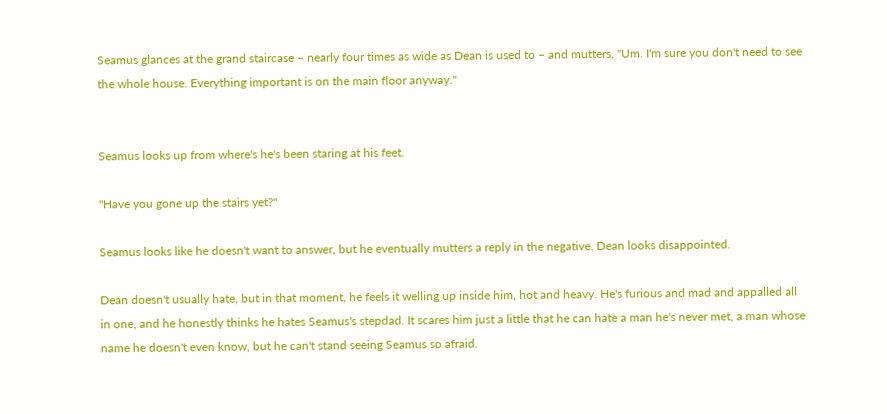Seamus glances at the grand staircase – nearly four times as wide as Dean is used to – and mutters, "Um. I'm sure you don't need to see the whole house. Everything important is on the main floor anyway."


Seamus looks up from where's he's been staring at his feet.

"Have you gone up the stairs yet?"

Seamus looks like he doesn't want to answer, but he eventually mutters a reply in the negative. Dean looks disappointed.

Dean doesn't usually hate, but in that moment, he feels it welling up inside him, hot and heavy. He's furious and mad and appalled all in one, and he honestly thinks he hates Seamus's stepdad. It scares him just a little that he can hate a man he's never met, a man whose name he doesn't even know, but he can't stand seeing Seamus so afraid.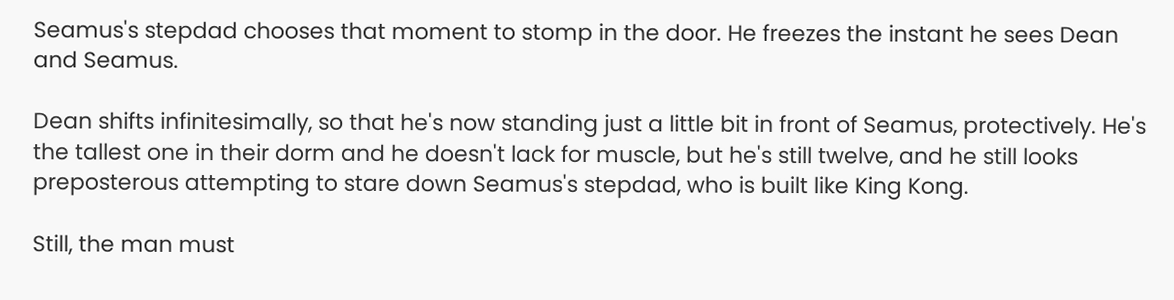Seamus's stepdad chooses that moment to stomp in the door. He freezes the instant he sees Dean and Seamus.

Dean shifts infinitesimally, so that he's now standing just a little bit in front of Seamus, protectively. He's the tallest one in their dorm and he doesn't lack for muscle, but he's still twelve, and he still looks preposterous attempting to stare down Seamus's stepdad, who is built like King Kong.

Still, the man must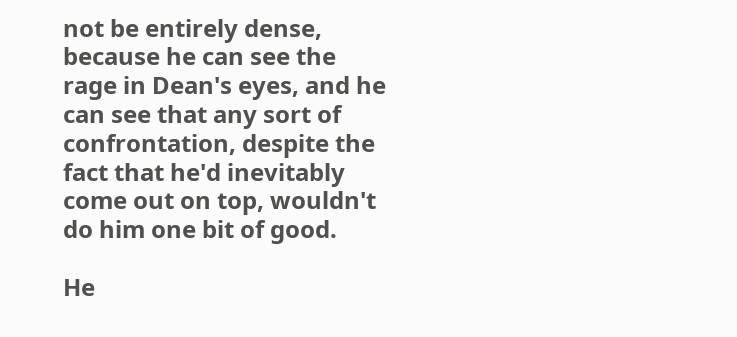not be entirely dense, because he can see the rage in Dean's eyes, and he can see that any sort of confrontation, despite the fact that he'd inevitably come out on top, wouldn't do him one bit of good.

He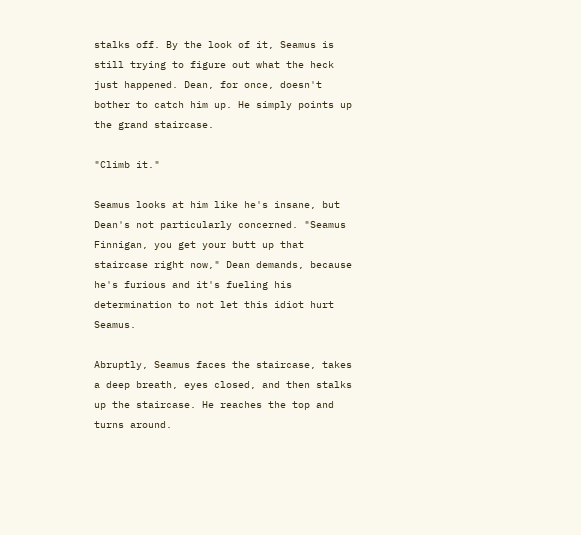stalks off. By the look of it, Seamus is still trying to figure out what the heck just happened. Dean, for once, doesn't bother to catch him up. He simply points up the grand staircase.

"Climb it."

Seamus looks at him like he's insane, but Dean's not particularly concerned. "Seamus Finnigan, you get your butt up that staircase right now," Dean demands, because he's furious and it's fueling his determination to not let this idiot hurt Seamus.

Abruptly, Seamus faces the staircase, takes a deep breath, eyes closed, and then stalks up the staircase. He reaches the top and turns around.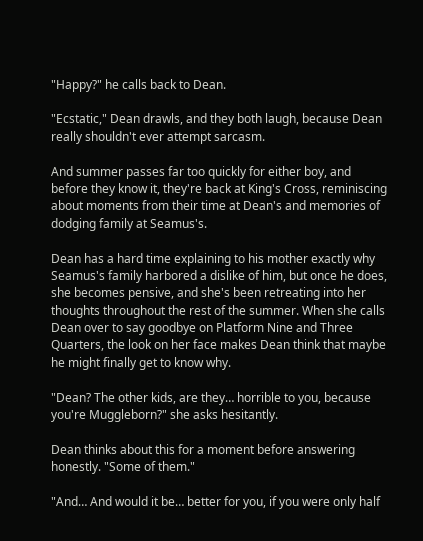"Happy?" he calls back to Dean.

"Ecstatic," Dean drawls, and they both laugh, because Dean really shouldn't ever attempt sarcasm.

And summer passes far too quickly for either boy, and before they know it, they're back at King's Cross, reminiscing about moments from their time at Dean's and memories of dodging family at Seamus's.

Dean has a hard time explaining to his mother exactly why Seamus's family harbored a dislike of him, but once he does, she becomes pensive, and she's been retreating into her thoughts throughout the rest of the summer. When she calls Dean over to say goodbye on Platform Nine and Three Quarters, the look on her face makes Dean think that maybe he might finally get to know why.

"Dean? The other kids, are they… horrible to you, because you're Muggleborn?" she asks hesitantly.

Dean thinks about this for a moment before answering honestly. "Some of them."

"And… And would it be… better for you, if you were only half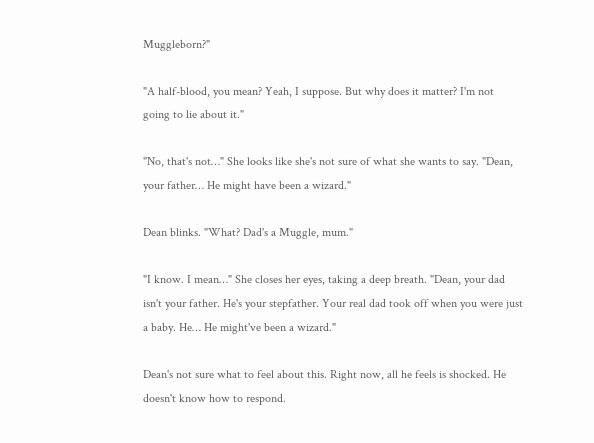Muggleborn?"

"A half-blood, you mean? Yeah, I suppose. But why does it matter? I'm not going to lie about it."

"No, that's not…" She looks like she's not sure of what she wants to say. "Dean, your father… He might have been a wizard."

Dean blinks. "What? Dad's a Muggle, mum."

"I know. I mean…" She closes her eyes, taking a deep breath. "Dean, your dad isn't your father. He's your stepfather. Your real dad took off when you were just a baby. He… He might've been a wizard."

Dean's not sure what to feel about this. Right now, all he feels is shocked. He doesn't know how to respond.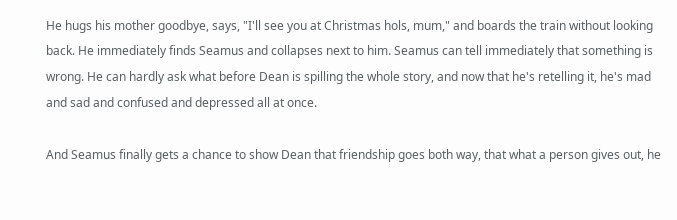He hugs his mother goodbye, says, "I'll see you at Christmas hols, mum," and boards the train without looking back. He immediately finds Seamus and collapses next to him. Seamus can tell immediately that something is wrong. He can hardly ask what before Dean is spilling the whole story, and now that he's retelling it, he's mad and sad and confused and depressed all at once.

And Seamus finally gets a chance to show Dean that friendship goes both way, that what a person gives out, he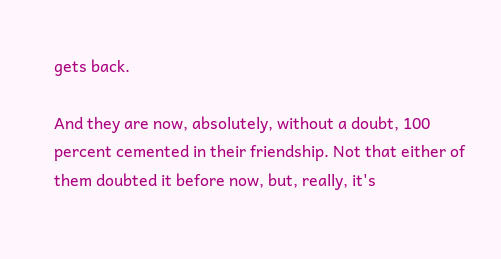gets back.

And they are now, absolutely, without a doubt, 100 percent cemented in their friendship. Not that either of them doubted it before now, but, really, it's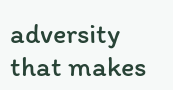adversity that makes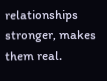relationships stronger, makes them real.